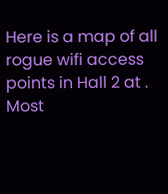Here is a map of all rogue wifi access points in Hall 2 at .
Most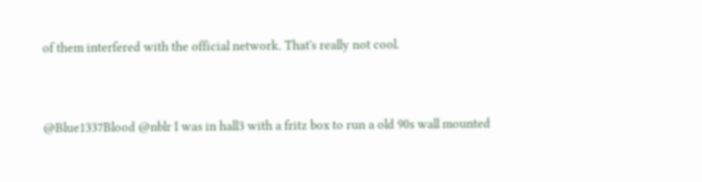of them interfered with the official network. That's really not cool.


@Blue1337Blood @nblr I was in hall3 with a fritz box to run a old 90s wall mounted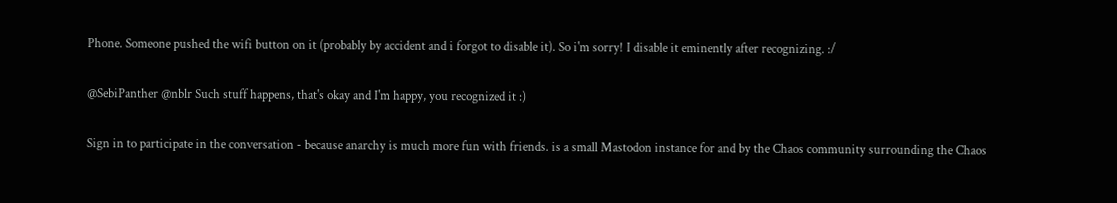Phone. Someone pushed the wifi button on it (probably by accident and i forgot to disable it). So i'm sorry! I disable it eminently after recognizing. :/

@SebiPanther @nblr Such stuff happens, that's okay and I'm happy, you recognized it :)

Sign in to participate in the conversation - because anarchy is much more fun with friends. is a small Mastodon instance for and by the Chaos community surrounding the Chaos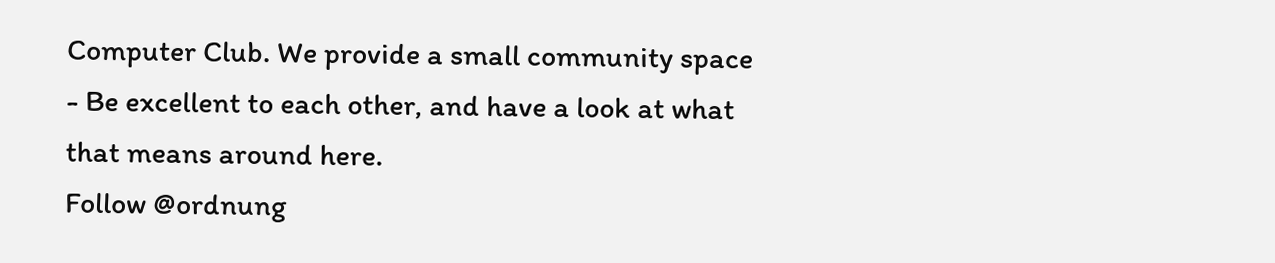Computer Club. We provide a small community space - Be excellent to each other, and have a look at what that means around here.
Follow @ordnung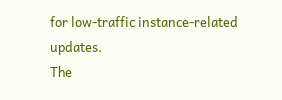for low-traffic instance-related updates.
The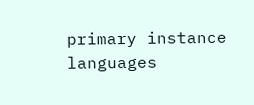primary instance languages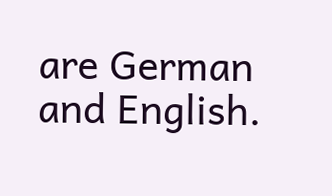are German and English.